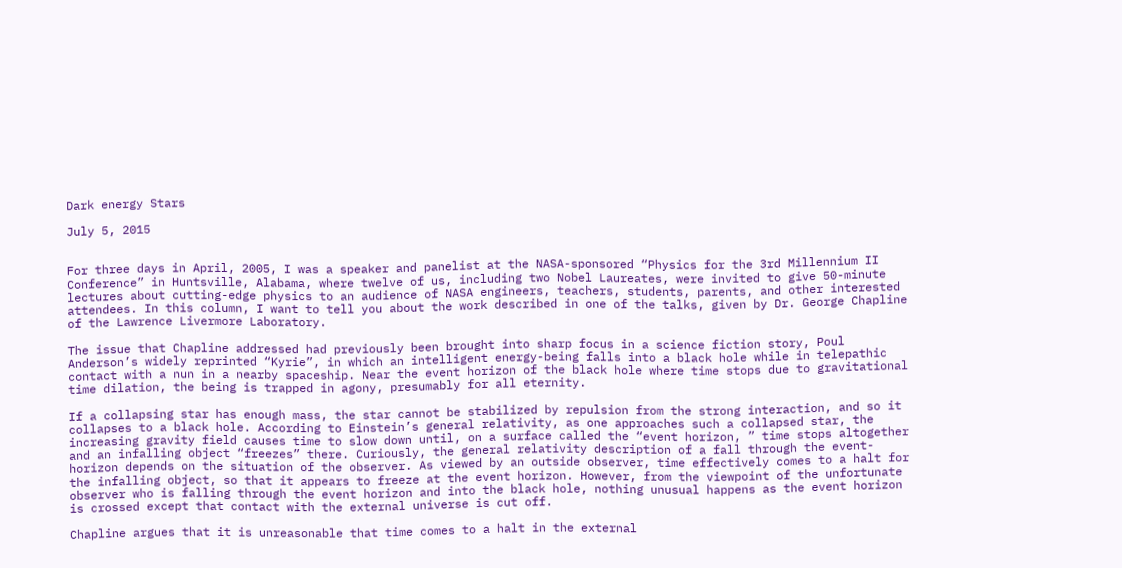Dark energy Stars

July 5, 2015


For three days in April, 2005, I was a speaker and panelist at the NASA-sponsored “Physics for the 3rd Millennium II Conference” in Huntsville, Alabama, where twelve of us, including two Nobel Laureates, were invited to give 50-minute lectures about cutting-edge physics to an audience of NASA engineers, teachers, students, parents, and other interested attendees. In this column, I want to tell you about the work described in one of the talks, given by Dr. George Chapline of the Lawrence Livermore Laboratory.

The issue that Chapline addressed had previously been brought into sharp focus in a science fiction story, Poul Anderson’s widely reprinted “Kyrie”, in which an intelligent energy-being falls into a black hole while in telepathic contact with a nun in a nearby spaceship. Near the event horizon of the black hole where time stops due to gravitational time dilation, the being is trapped in agony, presumably for all eternity.

If a collapsing star has enough mass, the star cannot be stabilized by repulsion from the strong interaction, and so it collapses to a black hole. According to Einstein’s general relativity, as one approaches such a collapsed star, the increasing gravity field causes time to slow down until, on a surface called the “event horizon, ” time stops altogether and an infalling object “freezes” there. Curiously, the general relativity description of a fall through the event-horizon depends on the situation of the observer. As viewed by an outside observer, time effectively comes to a halt for the infalling object, so that it appears to freeze at the event horizon. However, from the viewpoint of the unfortunate observer who is falling through the event horizon and into the black hole, nothing unusual happens as the event horizon is crossed except that contact with the external universe is cut off.

Chapline argues that it is unreasonable that time comes to a halt in the external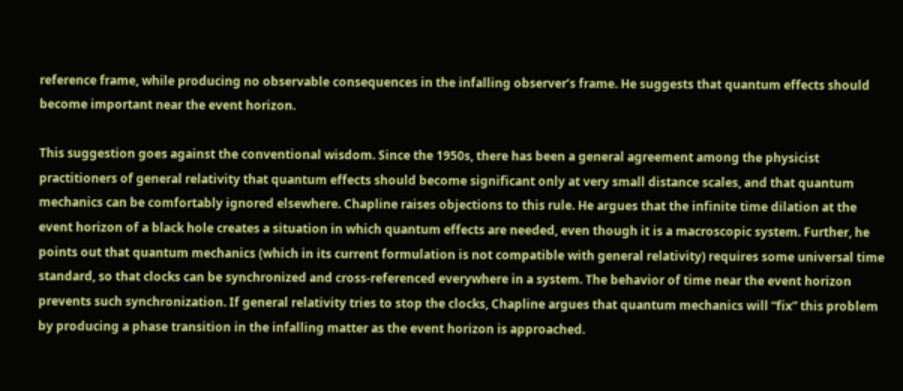reference frame, while producing no observable consequences in the infalling observer’s frame. He suggests that quantum effects should become important near the event horizon.

This suggestion goes against the conventional wisdom. Since the 1950s, there has been a general agreement among the physicist practitioners of general relativity that quantum effects should become significant only at very small distance scales, and that quantum mechanics can be comfortably ignored elsewhere. Chapline raises objections to this rule. He argues that the infinite time dilation at the event horizon of a black hole creates a situation in which quantum effects are needed, even though it is a macroscopic system. Further, he points out that quantum mechanics (which in its current formulation is not compatible with general relativity) requires some universal time standard, so that clocks can be synchronized and cross-referenced everywhere in a system. The behavior of time near the event horizon prevents such synchronization. If general relativity tries to stop the clocks, Chapline argues that quantum mechanics will “fix” this problem by producing a phase transition in the infalling matter as the event horizon is approached.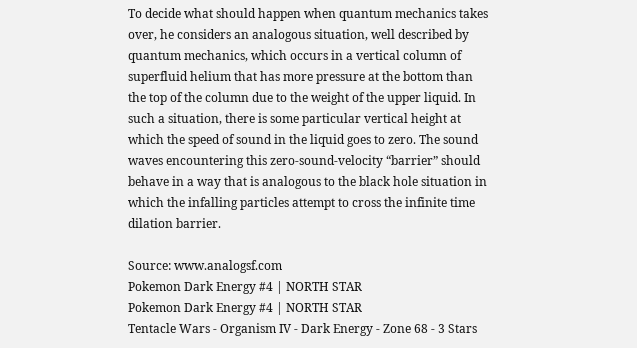To decide what should happen when quantum mechanics takes over, he considers an analogous situation, well described by quantum mechanics, which occurs in a vertical column of superfluid helium that has more pressure at the bottom than the top of the column due to the weight of the upper liquid. In such a situation, there is some particular vertical height at which the speed of sound in the liquid goes to zero. The sound waves encountering this zero-sound-velocity “barrier” should behave in a way that is analogous to the black hole situation in which the infalling particles attempt to cross the infinite time dilation barrier.

Source: www.analogsf.com
Pokemon Dark Energy #4 | NORTH STAR
Pokemon Dark Energy #4 | NORTH STAR
Tentacle Wars - Organism IV - Dark Energy - Zone 68 - 3 Stars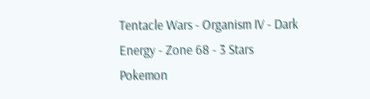Tentacle Wars - Organism IV - Dark Energy - Zone 68 - 3 Stars
Pokemon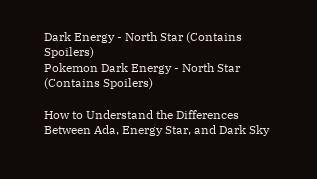Dark Energy - North Star (Contains Spoilers)
Pokemon Dark Energy - North Star (Contains Spoilers)

How to Understand the Differences Between Ada, Energy Star, and Dark Sky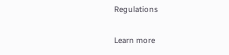Regulations

Learn more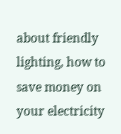about friendly lighting, how to save money on your electricity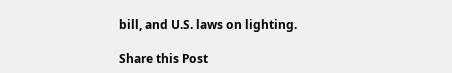bill, and U.S. laws on lighting.

Share this Post